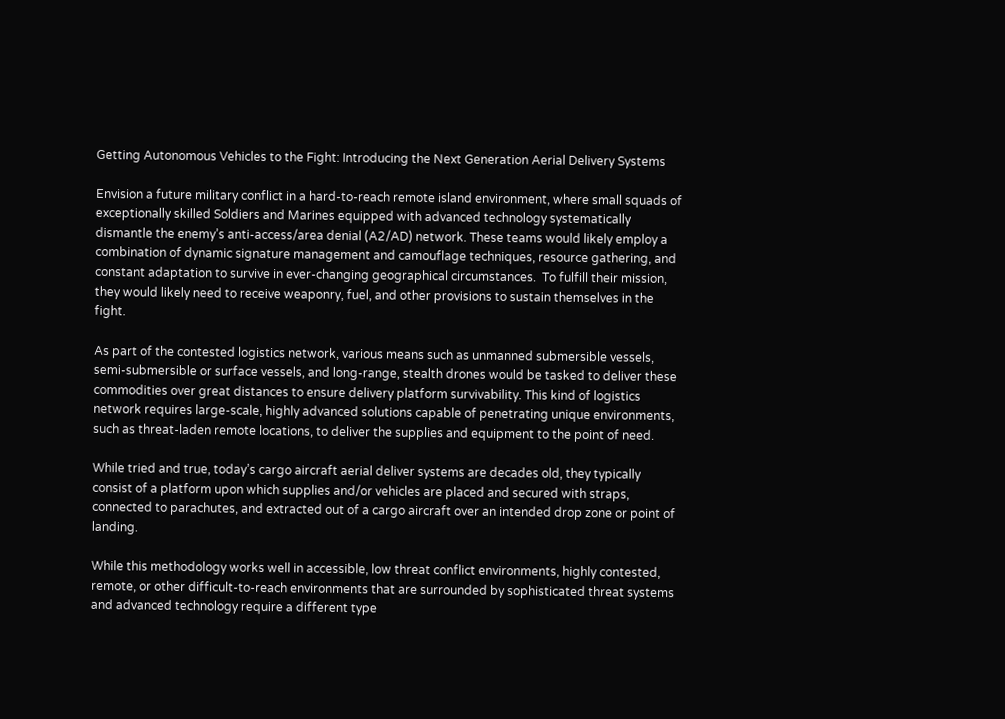Getting Autonomous Vehicles to the Fight: Introducing the Next Generation Aerial Delivery Systems

Envision a future military conflict in a hard-to-reach remote island environment, where small squads of exceptionally skilled Soldiers and Marines equipped with advanced technology systematically dismantle the enemy’s anti-access/area denial (A2/AD) network. These teams would likely employ a combination of dynamic signature management and camouflage techniques, resource gathering, and constant adaptation to survive in ever-changing geographical circumstances.  To fulfill their mission, they would likely need to receive weaponry, fuel, and other provisions to sustain themselves in the fight.

As part of the contested logistics network, various means such as unmanned submersible vessels, semi-submersible or surface vessels, and long-range, stealth drones would be tasked to deliver these commodities over great distances to ensure delivery platform survivability. This kind of logistics network requires large-scale, highly advanced solutions capable of penetrating unique environments, such as threat-laden remote locations, to deliver the supplies and equipment to the point of need.

While tried and true, today’s cargo aircraft aerial deliver systems are decades old, they typically consist of a platform upon which supplies and/or vehicles are placed and secured with straps, connected to parachutes, and extracted out of a cargo aircraft over an intended drop zone or point of landing.

While this methodology works well in accessible, low threat conflict environments, highly contested, remote, or other difficult-to-reach environments that are surrounded by sophisticated threat systems and advanced technology require a different type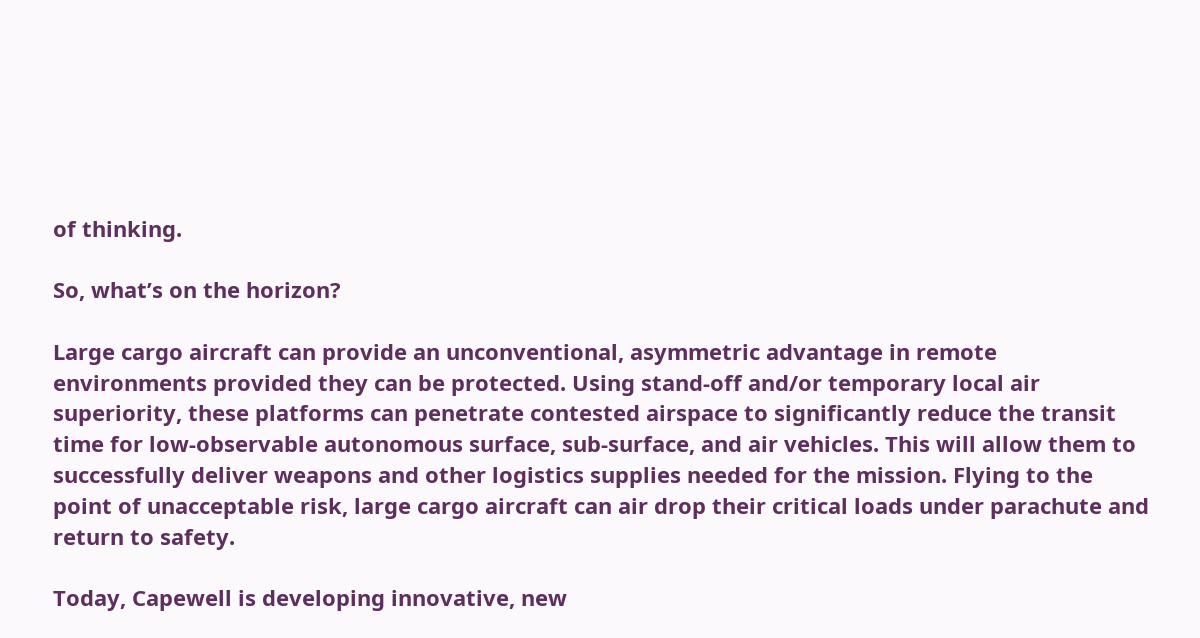of thinking.

So, what’s on the horizon?

Large cargo aircraft can provide an unconventional, asymmetric advantage in remote environments provided they can be protected. Using stand-off and/or temporary local air superiority, these platforms can penetrate contested airspace to significantly reduce the transit time for low-observable autonomous surface, sub-surface, and air vehicles. This will allow them to successfully deliver weapons and other logistics supplies needed for the mission. Flying to the point of unacceptable risk, large cargo aircraft can air drop their critical loads under parachute and return to safety.

Today, Capewell is developing innovative, new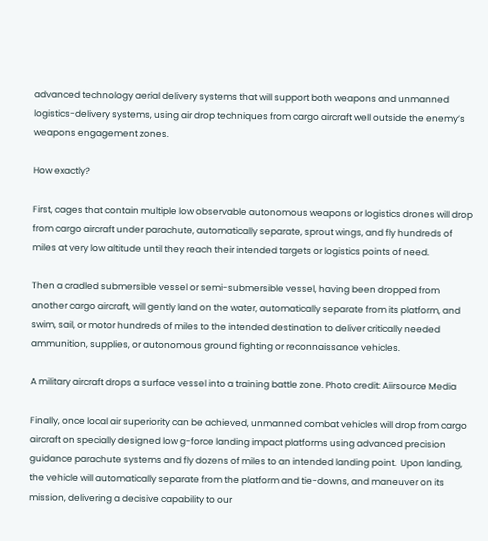advanced technology aerial delivery systems that will support both weapons and unmanned logistics-delivery systems, using air drop techniques from cargo aircraft well outside the enemy’s weapons engagement zones.

How exactly?

First, cages that contain multiple low observable autonomous weapons or logistics drones will drop from cargo aircraft under parachute, automatically separate, sprout wings, and fly hundreds of miles at very low altitude until they reach their intended targets or logistics points of need.

Then a cradled submersible vessel or semi-submersible vessel, having been dropped from another cargo aircraft, will gently land on the water, automatically separate from its platform, and swim, sail, or motor hundreds of miles to the intended destination to deliver critically needed ammunition, supplies, or autonomous ground fighting or reconnaissance vehicles.

A military aircraft drops a surface vessel into a training battle zone. Photo credit: Aiirsource Media

Finally, once local air superiority can be achieved, unmanned combat vehicles will drop from cargo aircraft on specially designed low g-force landing impact platforms using advanced precision guidance parachute systems and fly dozens of miles to an intended landing point.  Upon landing, the vehicle will automatically separate from the platform and tie-downs, and maneuver on its mission, delivering a decisive capability to our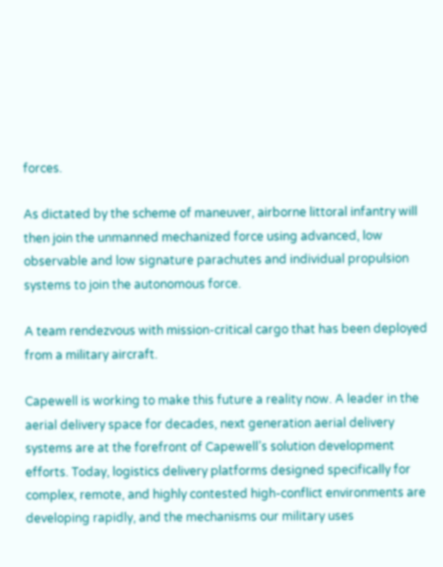forces.

As dictated by the scheme of maneuver, airborne littoral infantry will then join the unmanned mechanized force using advanced, low observable and low signature parachutes and individual propulsion systems to join the autonomous force.

A team rendezvous with mission-critical cargo that has been deployed from a military aircraft.

Capewell is working to make this future a reality now. A leader in the aerial delivery space for decades, next generation aerial delivery systems are at the forefront of Capewell’s solution development efforts. Today, logistics delivery platforms designed specifically for complex, remote, and highly contested high-conflict environments are developing rapidly, and the mechanisms our military uses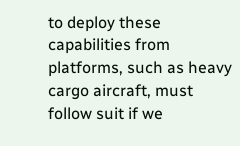to deploy these capabilities from platforms, such as heavy cargo aircraft, must follow suit if we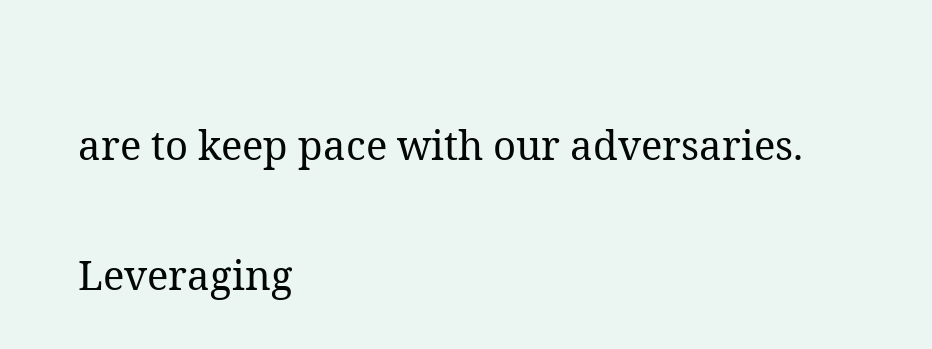are to keep pace with our adversaries.

Leveraging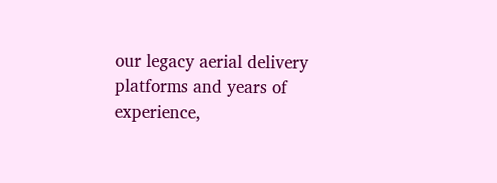our legacy aerial delivery platforms and years of experience,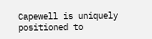Capewell is uniquely positioned to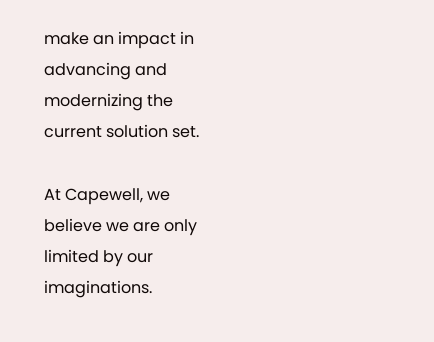make an impact in advancing and modernizing the current solution set.

At Capewell, we believe we are only limited by our imaginations.